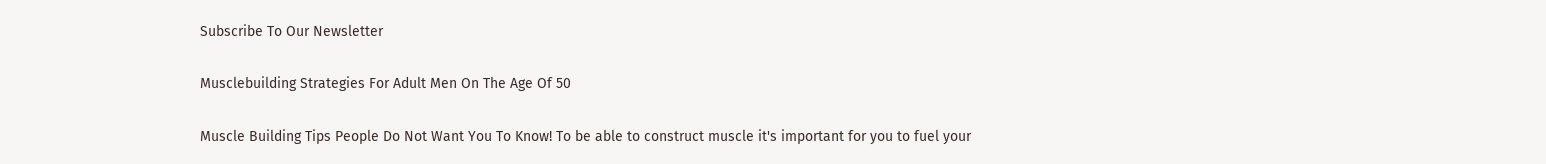Subscribe To Our Newsletter

Musclebuilding Strategies For Adult Men On The Age Of 50

Muscle Building Tips People Do Not Want You To Know! To be able to construct muscle it's important for you to fuel your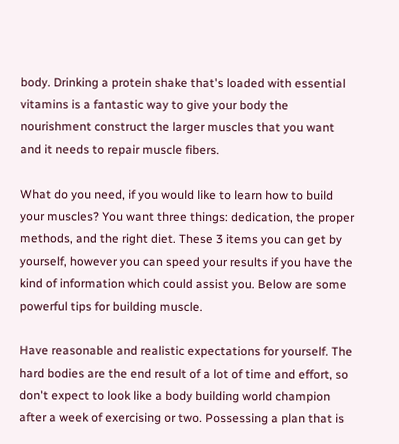body. Drinking a protein shake that's loaded with essential vitamins is a fantastic way to give your body the nourishment construct the larger muscles that you want and it needs to repair muscle fibers.

What do you need, if you would like to learn how to build your muscles? You want three things: dedication, the proper methods, and the right diet. These 3 items you can get by yourself, however you can speed your results if you have the kind of information which could assist you. Below are some powerful tips for building muscle.

Have reasonable and realistic expectations for yourself. The hard bodies are the end result of a lot of time and effort, so don't expect to look like a body building world champion after a week of exercising or two. Possessing a plan that is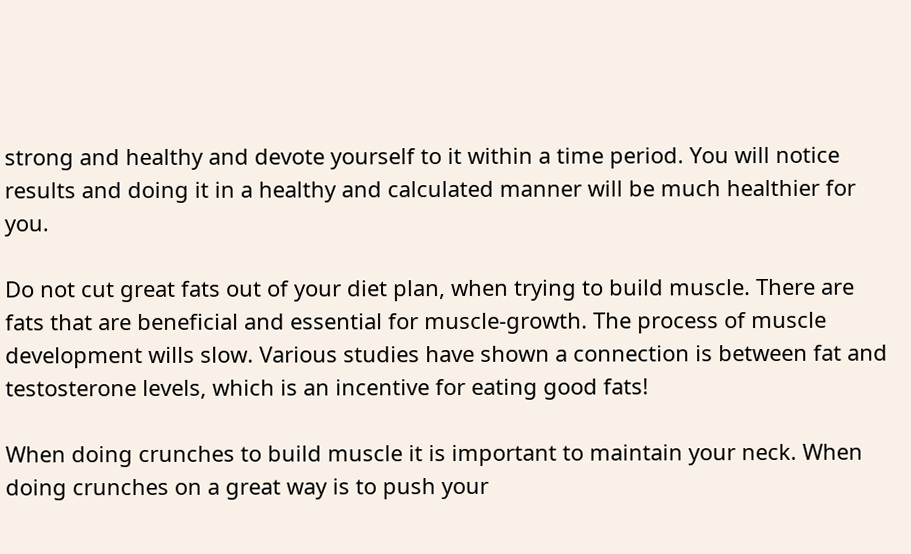strong and healthy and devote yourself to it within a time period. You will notice results and doing it in a healthy and calculated manner will be much healthier for you.

Do not cut great fats out of your diet plan, when trying to build muscle. There are fats that are beneficial and essential for muscle-growth. The process of muscle development wills slow. Various studies have shown a connection is between fat and testosterone levels, which is an incentive for eating good fats!

When doing crunches to build muscle it is important to maintain your neck. When doing crunches on a great way is to push your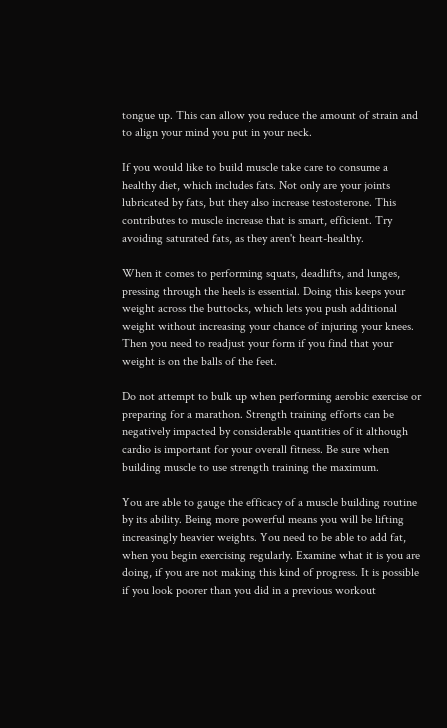tongue up. This can allow you reduce the amount of strain and to align your mind you put in your neck.

If you would like to build muscle take care to consume a healthy diet, which includes fats. Not only are your joints lubricated by fats, but they also increase testosterone. This contributes to muscle increase that is smart, efficient. Try avoiding saturated fats, as they aren't heart-healthy.

When it comes to performing squats, deadlifts, and lunges, pressing through the heels is essential. Doing this keeps your weight across the buttocks, which lets you push additional weight without increasing your chance of injuring your knees. Then you need to readjust your form if you find that your weight is on the balls of the feet.

Do not attempt to bulk up when performing aerobic exercise or preparing for a marathon. Strength training efforts can be negatively impacted by considerable quantities of it although cardio is important for your overall fitness. Be sure when building muscle to use strength training the maximum.

You are able to gauge the efficacy of a muscle building routine by its ability. Being more powerful means you will be lifting increasingly heavier weights. You need to be able to add fat, when you begin exercising regularly. Examine what it is you are doing, if you are not making this kind of progress. It is possible if you look poorer than you did in a previous workout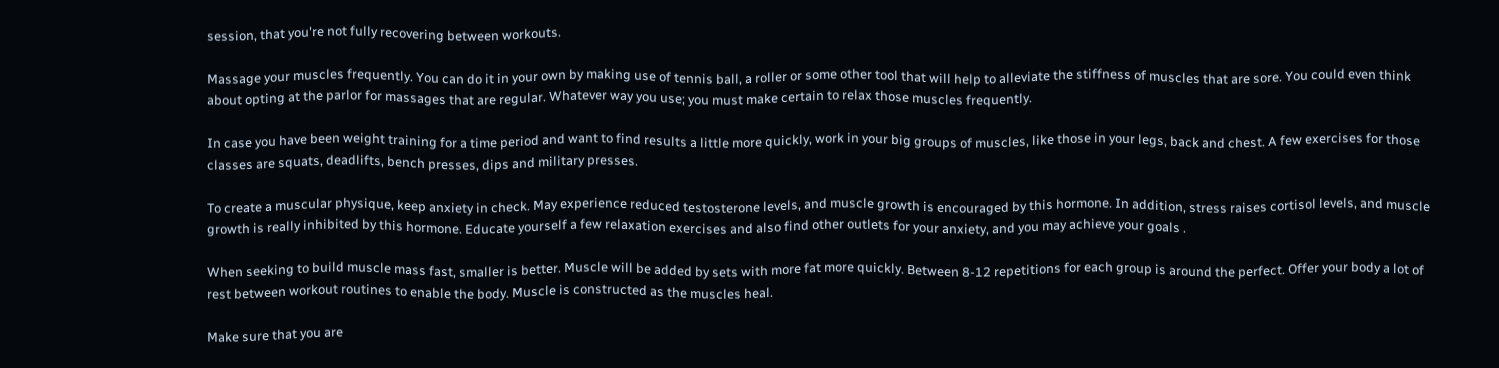session, that you're not fully recovering between workouts.

Massage your muscles frequently. You can do it in your own by making use of tennis ball, a roller or some other tool that will help to alleviate the stiffness of muscles that are sore. You could even think about opting at the parlor for massages that are regular. Whatever way you use; you must make certain to relax those muscles frequently.

In case you have been weight training for a time period and want to find results a little more quickly, work in your big groups of muscles, like those in your legs, back and chest. A few exercises for those classes are squats, deadlifts, bench presses, dips and military presses.

To create a muscular physique, keep anxiety in check. May experience reduced testosterone levels, and muscle growth is encouraged by this hormone. In addition, stress raises cortisol levels, and muscle growth is really inhibited by this hormone. Educate yourself a few relaxation exercises and also find other outlets for your anxiety, and you may achieve your goals .

When seeking to build muscle mass fast, smaller is better. Muscle will be added by sets with more fat more quickly. Between 8-12 repetitions for each group is around the perfect. Offer your body a lot of rest between workout routines to enable the body. Muscle is constructed as the muscles heal.

Make sure that you are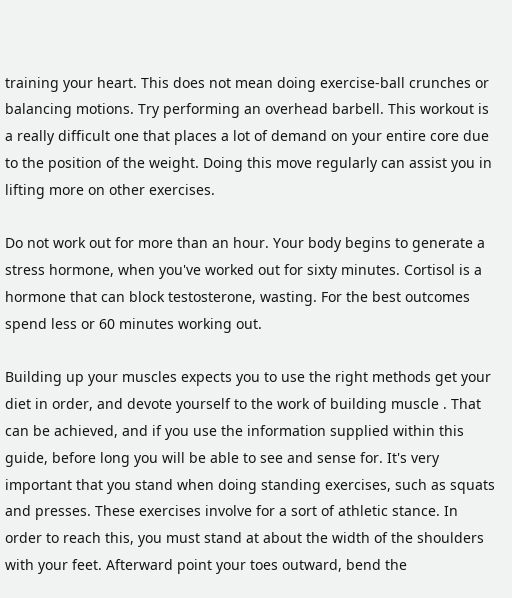training your heart. This does not mean doing exercise-ball crunches or balancing motions. Try performing an overhead barbell. This workout is a really difficult one that places a lot of demand on your entire core due to the position of the weight. Doing this move regularly can assist you in lifting more on other exercises.

Do not work out for more than an hour. Your body begins to generate a stress hormone, when you've worked out for sixty minutes. Cortisol is a hormone that can block testosterone, wasting. For the best outcomes spend less or 60 minutes working out.

Building up your muscles expects you to use the right methods get your diet in order, and devote yourself to the work of building muscle . That can be achieved, and if you use the information supplied within this guide, before long you will be able to see and sense for. It's very important that you stand when doing standing exercises, such as squats and presses. These exercises involve for a sort of athletic stance. In order to reach this, you must stand at about the width of the shoulders with your feet. Afterward point your toes outward, bend the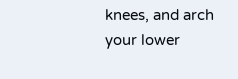knees, and arch your lower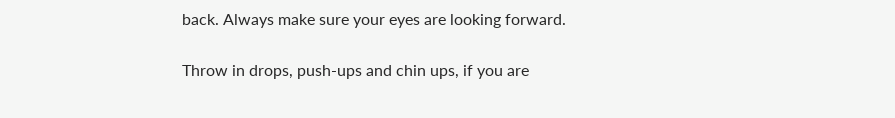back. Always make sure your eyes are looking forward.

Throw in drops, push-ups and chin ups, if you are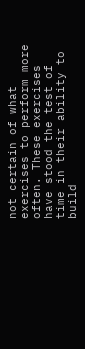not certain of what exercises to perform more often. These exercises have stood the test of time in their ability to build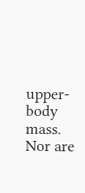upper-body mass. Nor are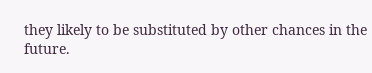they likely to be substituted by other chances in the future.